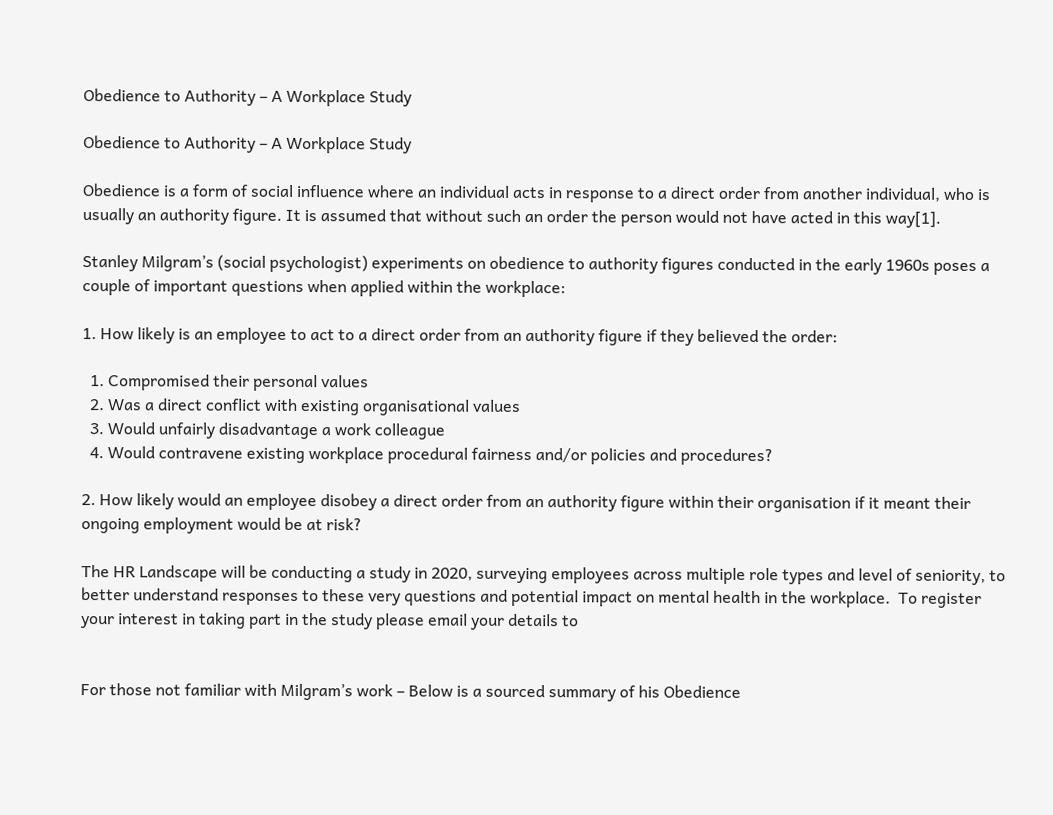Obedience to Authority – A Workplace Study

Obedience to Authority – A Workplace Study

Obedience is a form of social influence where an individual acts in response to a direct order from another individual, who is usually an authority figure. It is assumed that without such an order the person would not have acted in this way[1].

Stanley Milgram’s (social psychologist) experiments on obedience to authority figures conducted in the early 1960s poses a couple of important questions when applied within the workplace:

1. How likely is an employee to act to a direct order from an authority figure if they believed the order:

  1. Compromised their personal values
  2. Was a direct conflict with existing organisational values
  3. Would unfairly disadvantage a work colleague
  4. Would contravene existing workplace procedural fairness and/or policies and procedures?

2. How likely would an employee disobey a direct order from an authority figure within their organisation if it meant their ongoing employment would be at risk?

The HR Landscape will be conducting a study in 2020, surveying employees across multiple role types and level of seniority, to better understand responses to these very questions and potential impact on mental health in the workplace.  To register your interest in taking part in the study please email your details to


For those not familiar with Milgram’s work – Below is a sourced summary of his Obedience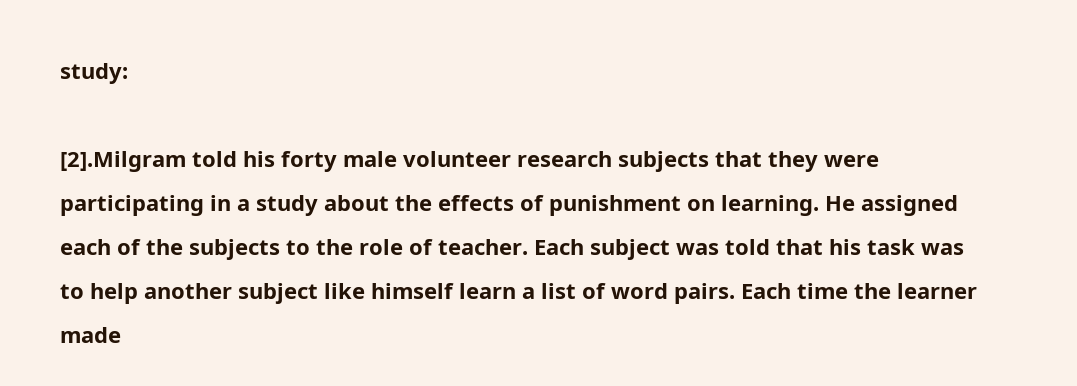study:

[2].Milgram told his forty male volunteer research subjects that they were participating in a study about the effects of punishment on learning. He assigned each of the subjects to the role of teacher. Each subject was told that his task was to help another subject like himself learn a list of word pairs. Each time the learner made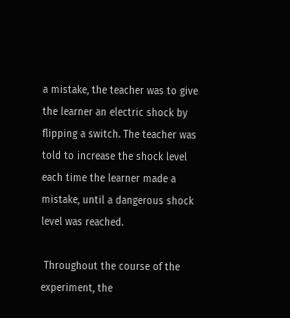a mistake, the teacher was to give the learner an electric shock by flipping a switch. The teacher was told to increase the shock level each time the learner made a mistake, until a dangerous shock level was reached.

 Throughout the course of the experiment, the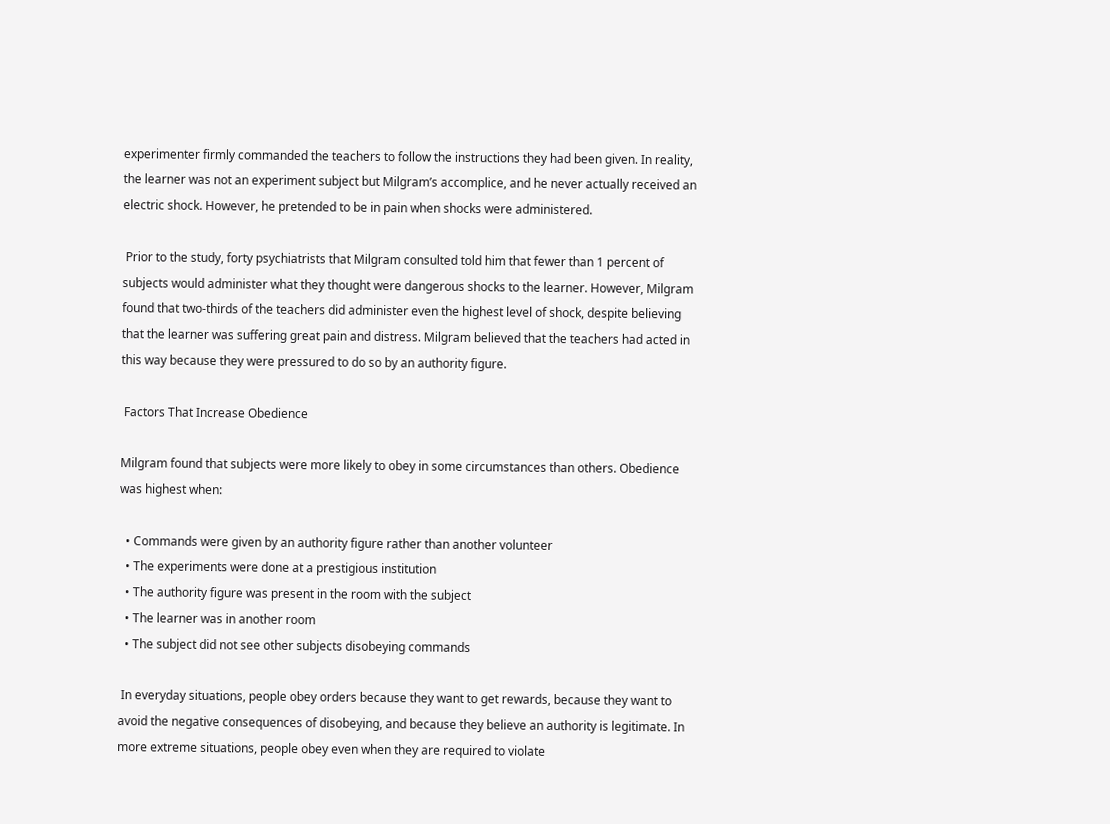experimenter firmly commanded the teachers to follow the instructions they had been given. In reality, the learner was not an experiment subject but Milgram’s accomplice, and he never actually received an electric shock. However, he pretended to be in pain when shocks were administered.

 Prior to the study, forty psychiatrists that Milgram consulted told him that fewer than 1 percent of subjects would administer what they thought were dangerous shocks to the learner. However, Milgram found that two-thirds of the teachers did administer even the highest level of shock, despite believing that the learner was suffering great pain and distress. Milgram believed that the teachers had acted in this way because they were pressured to do so by an authority figure.

 Factors That Increase Obedience

Milgram found that subjects were more likely to obey in some circumstances than others. Obedience was highest when:

  • Commands were given by an authority figure rather than another volunteer
  • The experiments were done at a prestigious institution
  • The authority figure was present in the room with the subject
  • The learner was in another room
  • The subject did not see other subjects disobeying commands

 In everyday situations, people obey orders because they want to get rewards, because they want to avoid the negative consequences of disobeying, and because they believe an authority is legitimate. In more extreme situations, people obey even when they are required to violate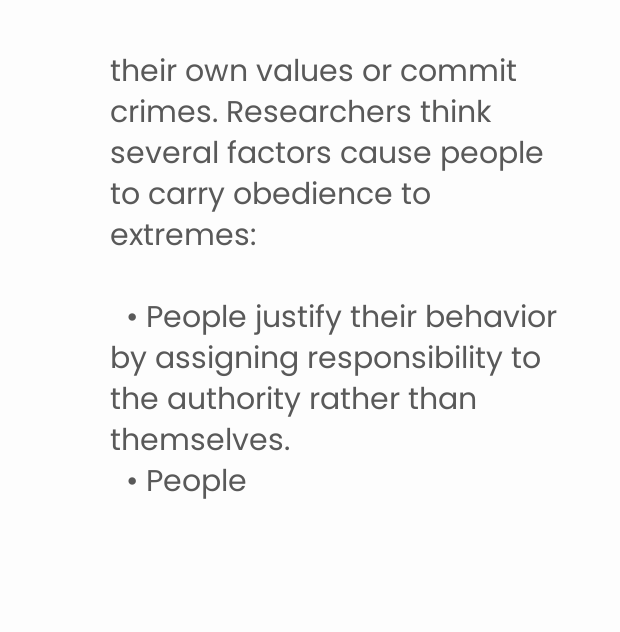their own values or commit crimes. Researchers think several factors cause people to carry obedience to extremes:

  • People justify their behavior by assigning responsibility to the authority rather than themselves.
  • People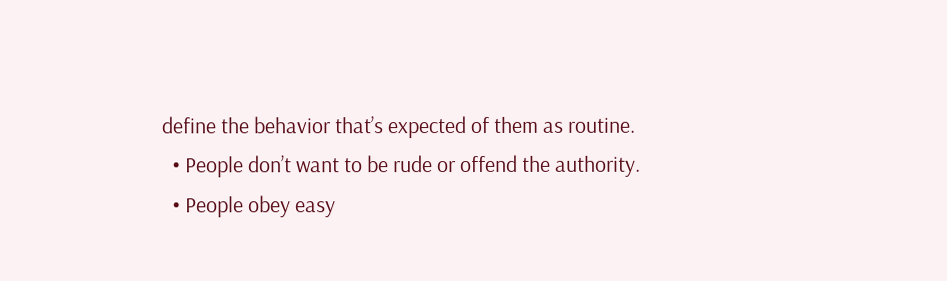define the behavior that’s expected of them as routine.
  • People don’t want to be rude or offend the authority.
  • People obey easy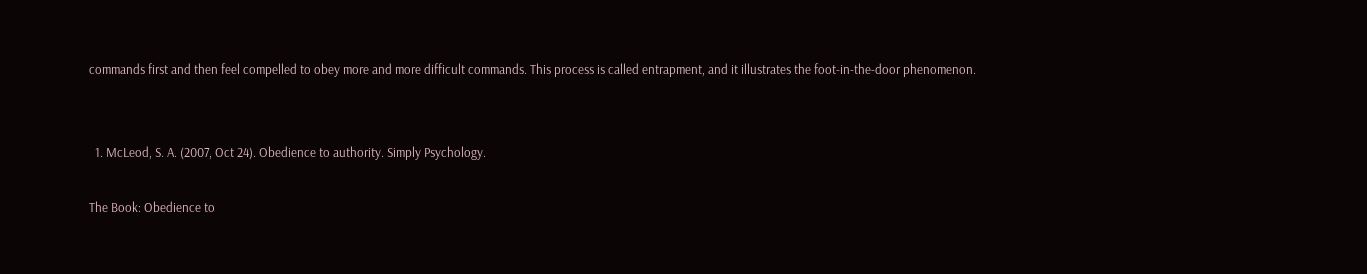commands first and then feel compelled to obey more and more difficult commands. This process is called entrapment, and it illustrates the foot-in-the-door phenomenon.


  1. McLeod, S. A. (2007, Oct 24). Obedience to authority. Simply Psychology.

The Book: Obedience to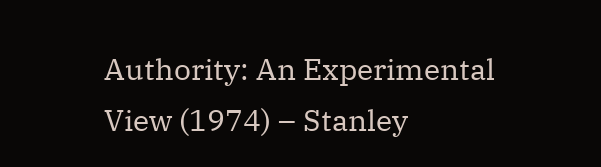Authority: An Experimental View (1974) – Stanley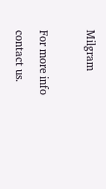Milgram

For more info contact us.